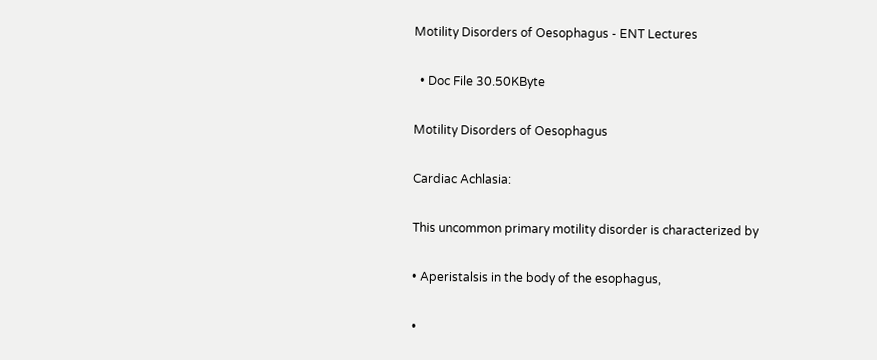Motility Disorders of Oesophagus - ENT Lectures

  • Doc File 30.50KByte

Motility Disorders of Oesophagus

Cardiac Achlasia:

This uncommon primary motility disorder is characterized by

• Aperistalsis in the body of the esophagus,

•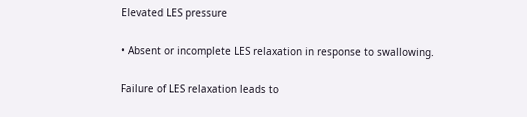Elevated LES pressure

• Absent or incomplete LES relaxation in response to swallowing.

Failure of LES relaxation leads to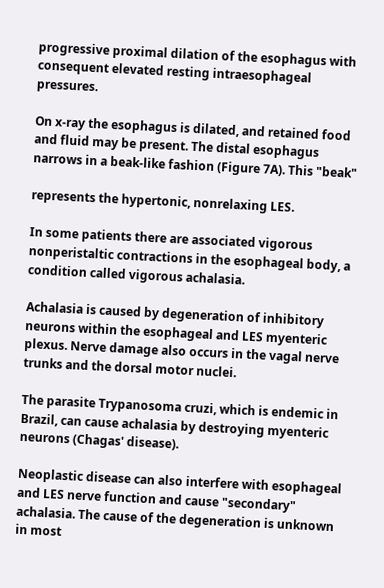progressive proximal dilation of the esophagus with consequent elevated resting intraesophageal pressures.

On x-ray the esophagus is dilated, and retained food and fluid may be present. The distal esophagus narrows in a beak-like fashion (Figure 7A). This "beak"

represents the hypertonic, nonrelaxing LES.

In some patients there are associated vigorous nonperistaltic contractions in the esophageal body, a condition called vigorous achalasia.

Achalasia is caused by degeneration of inhibitory neurons within the esophageal and LES myenteric plexus. Nerve damage also occurs in the vagal nerve trunks and the dorsal motor nuclei.

The parasite Trypanosoma cruzi, which is endemic in Brazil, can cause achalasia by destroying myenteric neurons (Chagas' disease).

Neoplastic disease can also interfere with esophageal and LES nerve function and cause "secondary" achalasia. The cause of the degeneration is unknown in most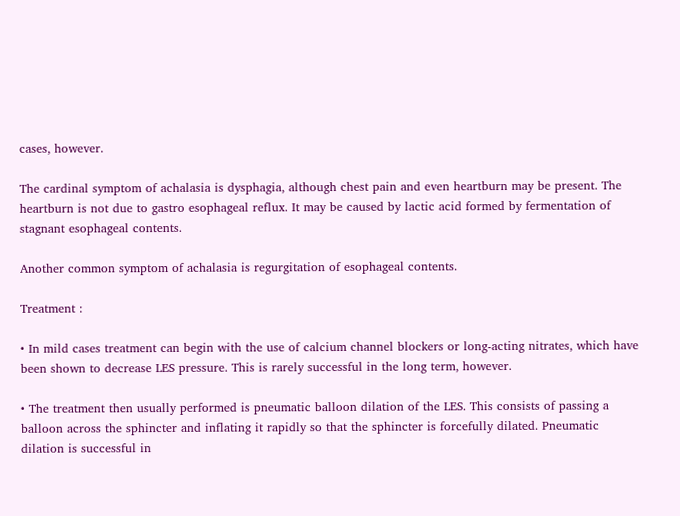cases, however.

The cardinal symptom of achalasia is dysphagia, although chest pain and even heartburn may be present. The heartburn is not due to gastro esophageal reflux. It may be caused by lactic acid formed by fermentation of stagnant esophageal contents.

Another common symptom of achalasia is regurgitation of esophageal contents.

Treatment :

• In mild cases treatment can begin with the use of calcium channel blockers or long-acting nitrates, which have been shown to decrease LES pressure. This is rarely successful in the long term, however.

• The treatment then usually performed is pneumatic balloon dilation of the LES. This consists of passing a balloon across the sphincter and inflating it rapidly so that the sphincter is forcefully dilated. Pneumatic dilation is successful in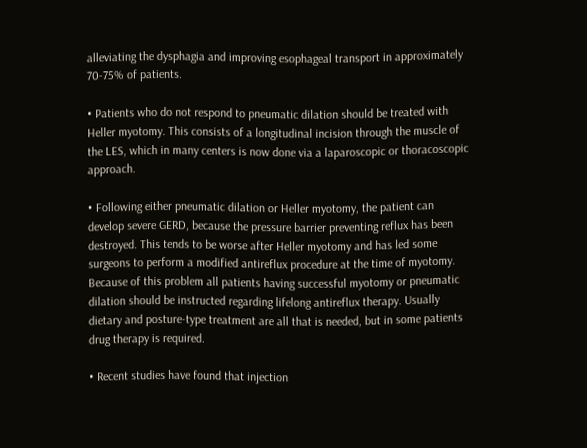alleviating the dysphagia and improving esophageal transport in approximately 70-75% of patients.

• Patients who do not respond to pneumatic dilation should be treated with Heller myotomy. This consists of a longitudinal incision through the muscle of the LES, which in many centers is now done via a laparoscopic or thoracoscopic approach.

• Following either pneumatic dilation or Heller myotomy, the patient can develop severe GERD, because the pressure barrier preventing reflux has been destroyed. This tends to be worse after Heller myotomy and has led some surgeons to perform a modified antireflux procedure at the time of myotomy. Because of this problem all patients having successful myotomy or pneumatic dilation should be instructed regarding lifelong antireflux therapy. Usually dietary and posture-type treatment are all that is needed, but in some patients drug therapy is required.

• Recent studies have found that injection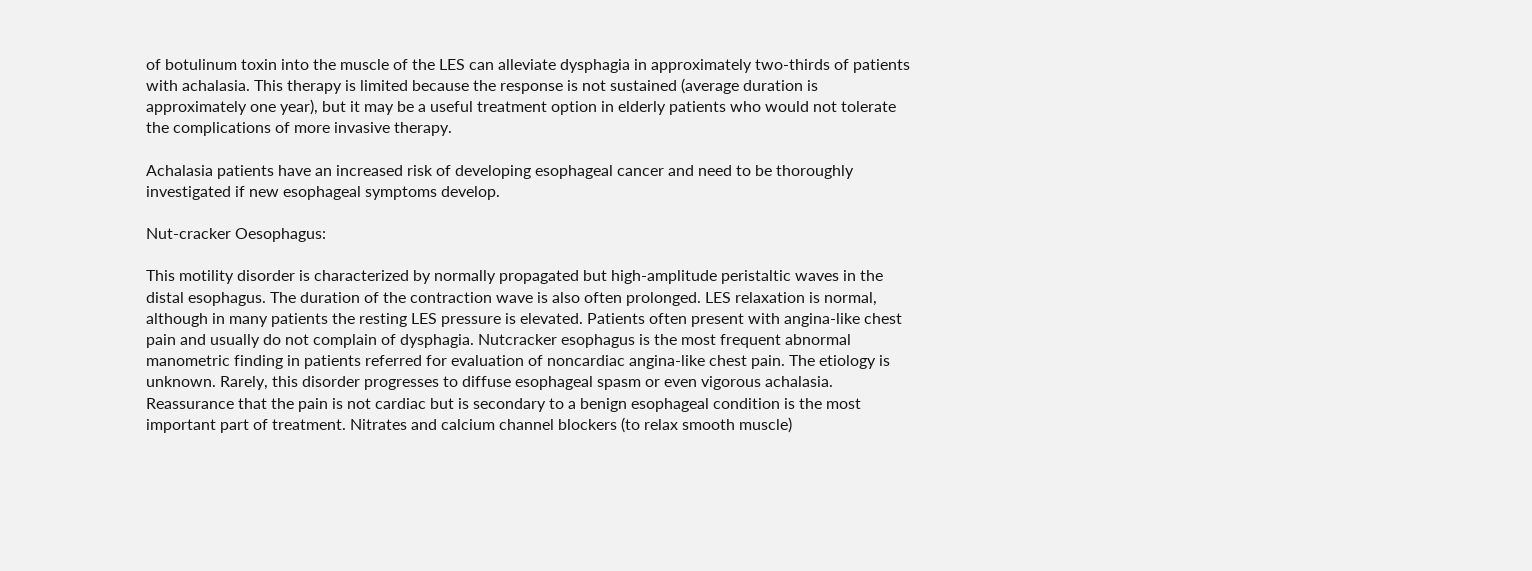of botulinum toxin into the muscle of the LES can alleviate dysphagia in approximately two-thirds of patients with achalasia. This therapy is limited because the response is not sustained (average duration is approximately one year), but it may be a useful treatment option in elderly patients who would not tolerate the complications of more invasive therapy.

Achalasia patients have an increased risk of developing esophageal cancer and need to be thoroughly investigated if new esophageal symptoms develop.

Nut-cracker Oesophagus:

This motility disorder is characterized by normally propagated but high-amplitude peristaltic waves in the distal esophagus. The duration of the contraction wave is also often prolonged. LES relaxation is normal, although in many patients the resting LES pressure is elevated. Patients often present with angina-like chest pain and usually do not complain of dysphagia. Nutcracker esophagus is the most frequent abnormal manometric finding in patients referred for evaluation of noncardiac angina-like chest pain. The etiology is unknown. Rarely, this disorder progresses to diffuse esophageal spasm or even vigorous achalasia. Reassurance that the pain is not cardiac but is secondary to a benign esophageal condition is the most important part of treatment. Nitrates and calcium channel blockers (to relax smooth muscle)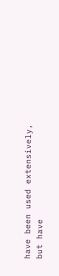have been used extensively, but have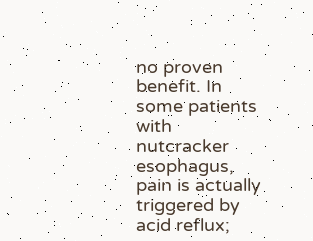no proven benefit. In some patients with nutcracker esophagus, pain is actually triggered by acid reflux;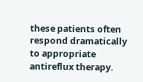these patients often respond dramatically to appropriate antireflux therapy.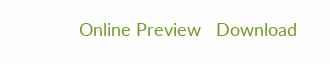Online Preview   Download